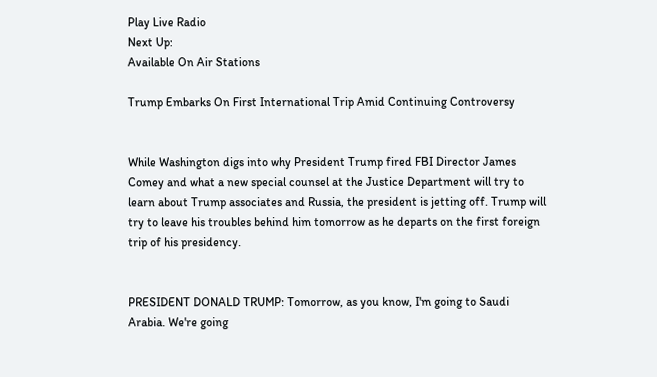Play Live Radio
Next Up:
Available On Air Stations

Trump Embarks On First International Trip Amid Continuing Controversy


While Washington digs into why President Trump fired FBI Director James Comey and what a new special counsel at the Justice Department will try to learn about Trump associates and Russia, the president is jetting off. Trump will try to leave his troubles behind him tomorrow as he departs on the first foreign trip of his presidency.


PRESIDENT DONALD TRUMP: Tomorrow, as you know, I'm going to Saudi Arabia. We're going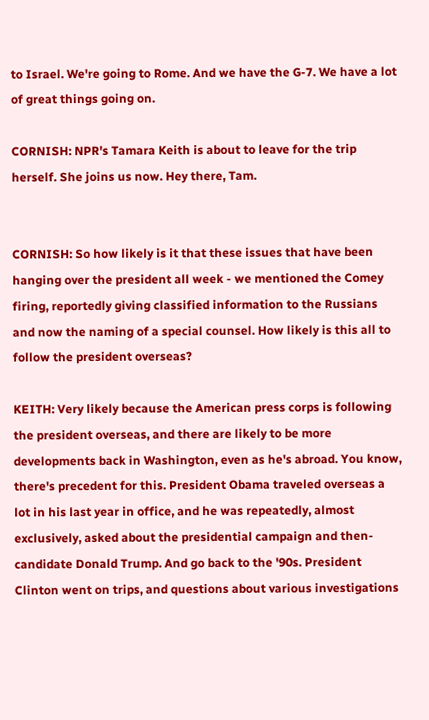to Israel. We're going to Rome. And we have the G-7. We have a lot of great things going on.

CORNISH: NPR's Tamara Keith is about to leave for the trip herself. She joins us now. Hey there, Tam.


CORNISH: So how likely is it that these issues that have been hanging over the president all week - we mentioned the Comey firing, reportedly giving classified information to the Russians and now the naming of a special counsel. How likely is this all to follow the president overseas?

KEITH: Very likely because the American press corps is following the president overseas, and there are likely to be more developments back in Washington, even as he's abroad. You know, there's precedent for this. President Obama traveled overseas a lot in his last year in office, and he was repeatedly, almost exclusively, asked about the presidential campaign and then-candidate Donald Trump. And go back to the '90s. President Clinton went on trips, and questions about various investigations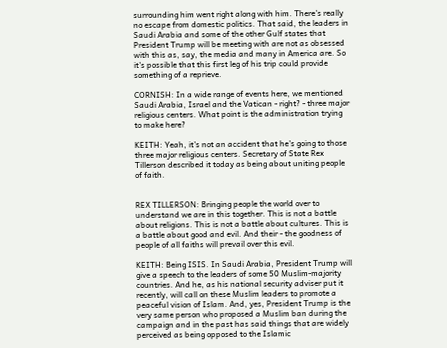surrounding him went right along with him. There's really no escape from domestic politics. That said, the leaders in Saudi Arabia and some of the other Gulf states that President Trump will be meeting with are not as obsessed with this as, say, the media and many in America are. So it's possible that this first leg of his trip could provide something of a reprieve.

CORNISH: In a wide range of events here, we mentioned Saudi Arabia, Israel and the Vatican - right? - three major religious centers. What point is the administration trying to make here?

KEITH: Yeah, it's not an accident that he's going to those three major religious centers. Secretary of State Rex Tillerson described it today as being about uniting people of faith.


REX TILLERSON: Bringing people the world over to understand we are in this together. This is not a battle about religions. This is not a battle about cultures. This is a battle about good and evil. And their - the goodness of people of all faiths will prevail over this evil.

KEITH: Being ISIS. In Saudi Arabia, President Trump will give a speech to the leaders of some 50 Muslim-majority countries. And he, as his national security adviser put it recently, will call on these Muslim leaders to promote a peaceful vision of Islam. And, yes, President Trump is the very same person who proposed a Muslim ban during the campaign and in the past has said things that are widely perceived as being opposed to the Islamic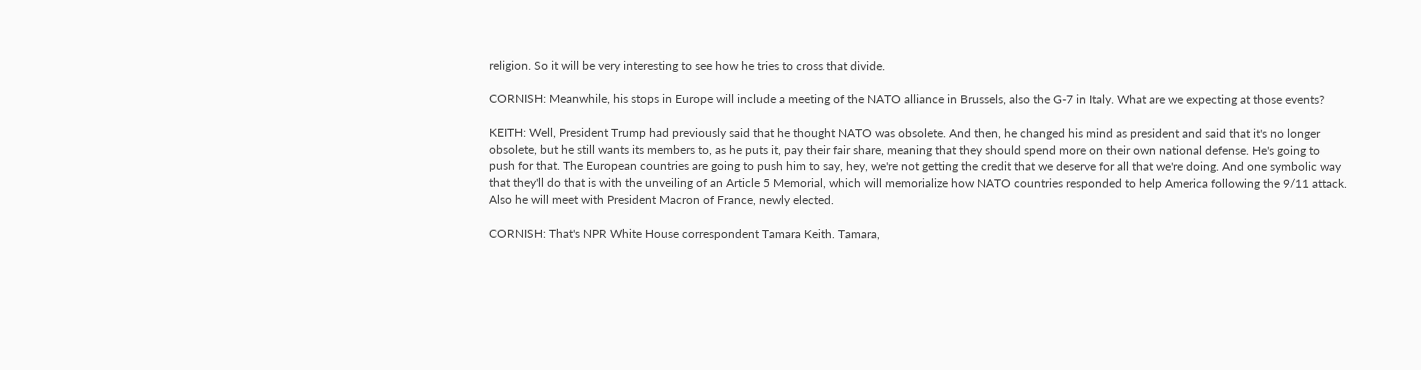religion. So it will be very interesting to see how he tries to cross that divide.

CORNISH: Meanwhile, his stops in Europe will include a meeting of the NATO alliance in Brussels, also the G-7 in Italy. What are we expecting at those events?

KEITH: Well, President Trump had previously said that he thought NATO was obsolete. And then, he changed his mind as president and said that it's no longer obsolete, but he still wants its members to, as he puts it, pay their fair share, meaning that they should spend more on their own national defense. He's going to push for that. The European countries are going to push him to say, hey, we're not getting the credit that we deserve for all that we're doing. And one symbolic way that they'll do that is with the unveiling of an Article 5 Memorial, which will memorialize how NATO countries responded to help America following the 9/11 attack. Also he will meet with President Macron of France, newly elected.

CORNISH: That's NPR White House correspondent Tamara Keith. Tamara,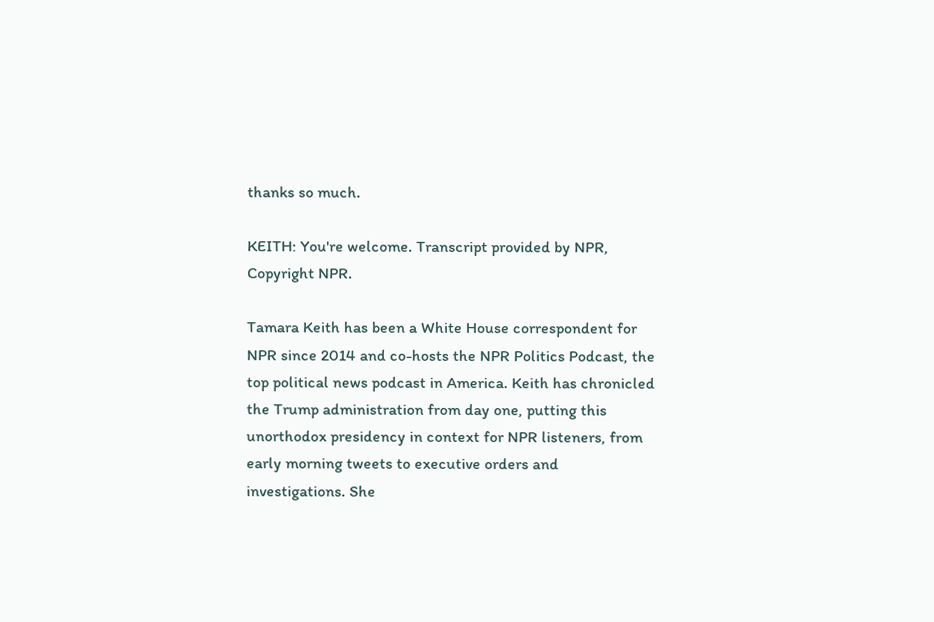thanks so much.

KEITH: You're welcome. Transcript provided by NPR, Copyright NPR.

Tamara Keith has been a White House correspondent for NPR since 2014 and co-hosts the NPR Politics Podcast, the top political news podcast in America. Keith has chronicled the Trump administration from day one, putting this unorthodox presidency in context for NPR listeners, from early morning tweets to executive orders and investigations. She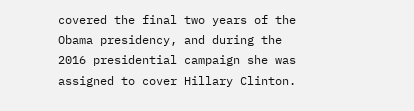covered the final two years of the Obama presidency, and during the 2016 presidential campaign she was assigned to cover Hillary Clinton.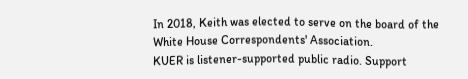In 2018, Keith was elected to serve on the board of the White House Correspondents' Association.
KUER is listener-supported public radio. Support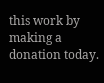this work by making a donation today.